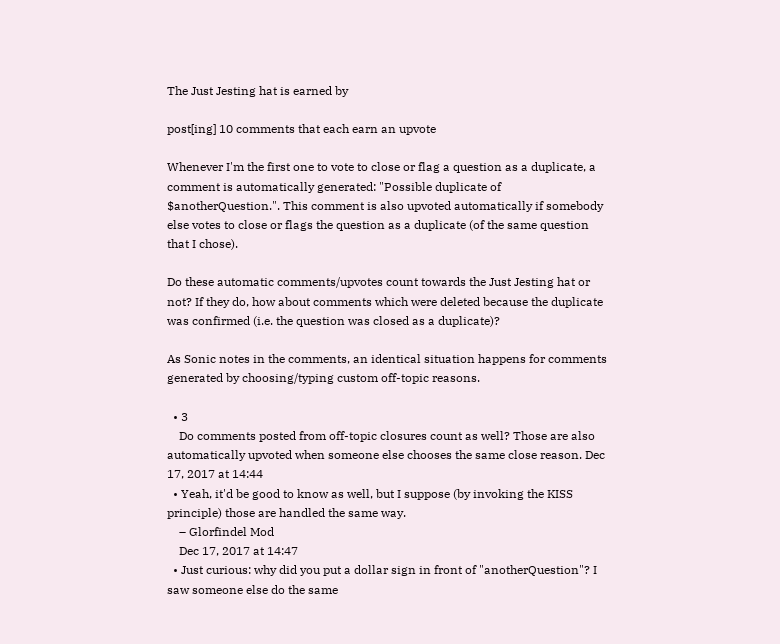The Just Jesting hat is earned by

post[ing] 10 comments that each earn an upvote

Whenever I'm the first one to vote to close or flag a question as a duplicate, a comment is automatically generated: "Possible duplicate of $anotherQuestion.". This comment is also upvoted automatically if somebody else votes to close or flags the question as a duplicate (of the same question that I chose).

Do these automatic comments/upvotes count towards the Just Jesting hat or not? If they do, how about comments which were deleted because the duplicate was confirmed (i.e. the question was closed as a duplicate)?

As Sonic notes in the comments, an identical situation happens for comments generated by choosing/typing custom off-topic reasons.

  • 3
    Do comments posted from off-topic closures count as well? Those are also automatically upvoted when someone else chooses the same close reason. Dec 17, 2017 at 14:44
  • Yeah, it'd be good to know as well, but I suppose (by invoking the KISS principle) those are handled the same way.
    – Glorfindel Mod
    Dec 17, 2017 at 14:47
  • Just curious: why did you put a dollar sign in front of "anotherQuestion"? I saw someone else do the same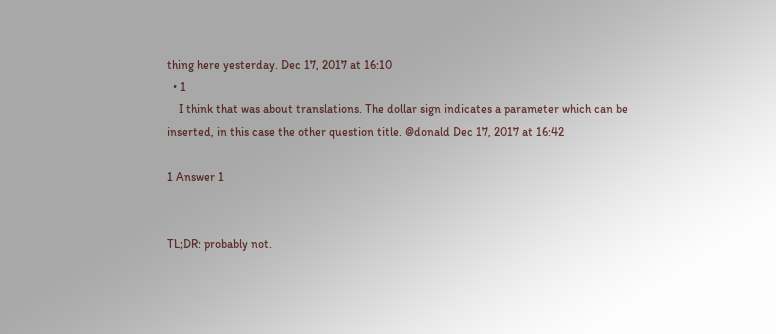thing here yesterday. Dec 17, 2017 at 16:10
  • 1
    I think that was about translations. The dollar sign indicates a parameter which can be inserted, in this case the other question title. @donald Dec 17, 2017 at 16:42

1 Answer 1


TL;DR: probably not.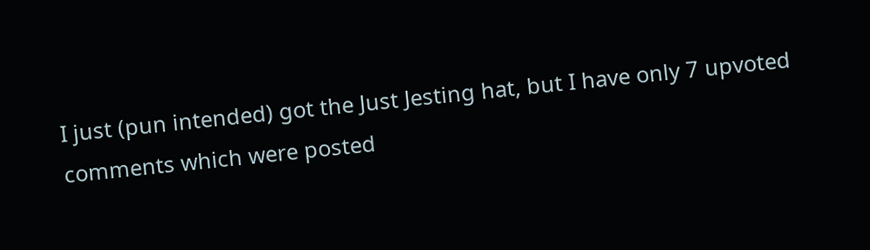I just (pun intended) got the Just Jesting hat, but I have only 7 upvoted comments which were posted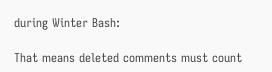during Winter Bash:

That means deleted comments must count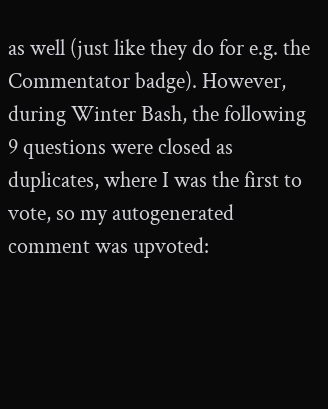as well (just like they do for e.g. the Commentator badge). However, during Winter Bash, the following 9 questions were closed as duplicates, where I was the first to vote, so my autogenerated comment was upvoted: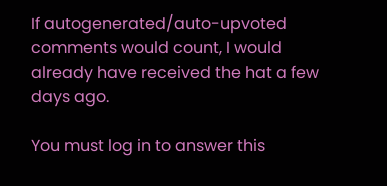If autogenerated/auto-upvoted comments would count, I would already have received the hat a few days ago.

You must log in to answer this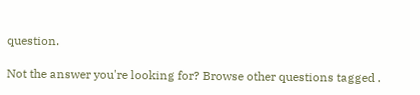question.

Not the answer you're looking for? Browse other questions tagged .